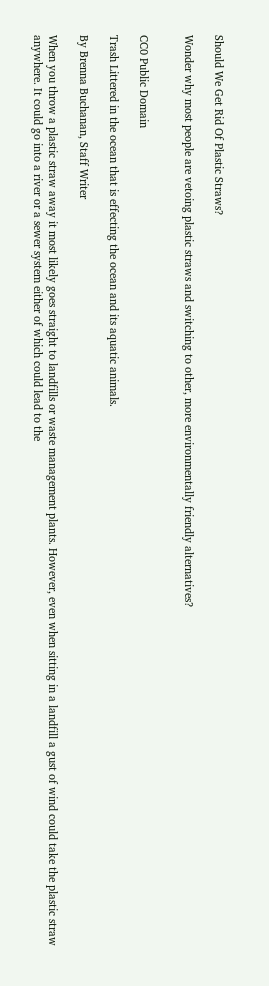Should We Get Rid Of Plastic Straws?

Wonder why most people are vetoing plastic straws and switching to other, more environmentally friendly alternatives?


CC0 Public Domain

Trash Littered in the ocean that is effecting the ocean and its aquatic animals.

By Brenna Buchanan, Staff Writer

When you throw a plastic straw away it most likely goes straight to landfills or waste management plants. However, even when sitting in a landfill a gust of wind could take the plastic straw anywhere. It could go into a river or a sewer system either of which could lead to the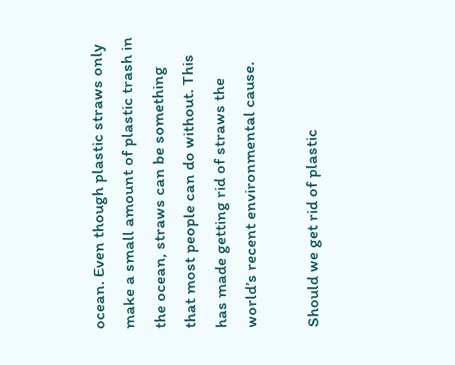ocean. Even though plastic straws only make a small amount of plastic trash in the ocean, straws can be something that most people can do without. This has made getting rid of straws the world’s recent environmental cause.

Should we get rid of plastic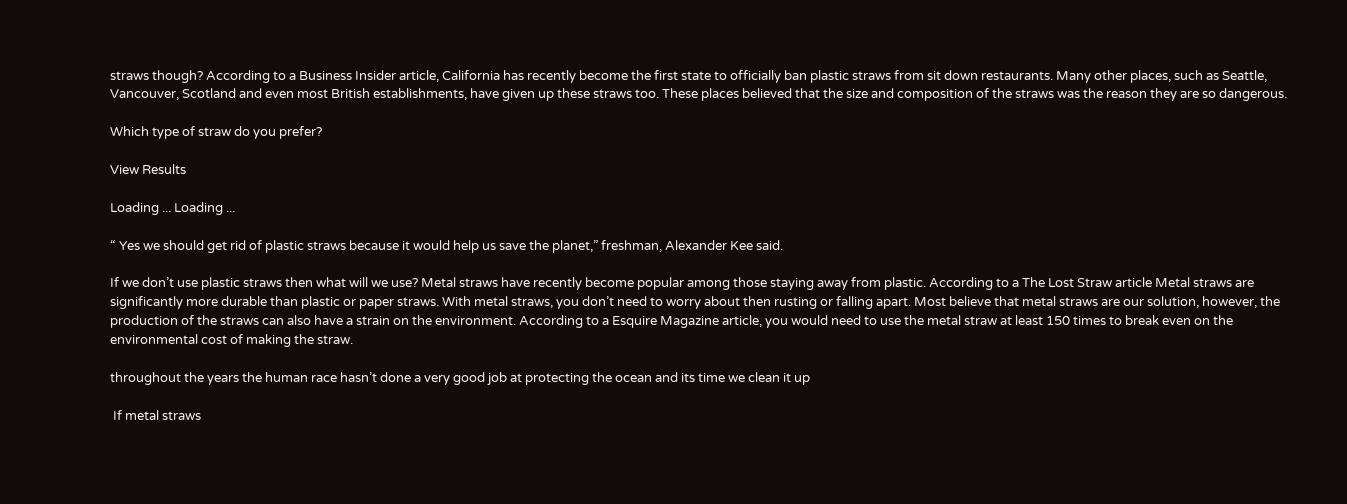straws though? According to a Business Insider article, California has recently become the first state to officially ban plastic straws from sit down restaurants. Many other places, such as Seattle, Vancouver, Scotland and even most British establishments, have given up these straws too. These places believed that the size and composition of the straws was the reason they are so dangerous.

Which type of straw do you prefer?

View Results

Loading ... Loading ...

“ Yes we should get rid of plastic straws because it would help us save the planet,” freshman, Alexander Kee said.

If we don’t use plastic straws then what will we use? Metal straws have recently become popular among those staying away from plastic. According to a The Lost Straw article Metal straws are significantly more durable than plastic or paper straws. With metal straws, you don’t need to worry about then rusting or falling apart. Most believe that metal straws are our solution, however, the production of the straws can also have a strain on the environment. According to a Esquire Magazine article, you would need to use the metal straw at least 150 times to break even on the environmental cost of making the straw.

throughout the years the human race hasn’t done a very good job at protecting the ocean and its time we clean it up

 If metal straws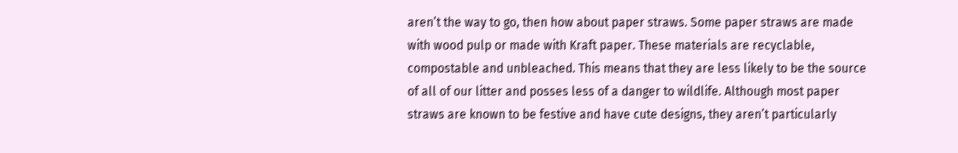aren’t the way to go, then how about paper straws. Some paper straws are made with wood pulp or made with Kraft paper. These materials are recyclable, compostable and unbleached. This means that they are less likely to be the source of all of our litter and posses less of a danger to wildlife. Although most paper straws are known to be festive and have cute designs, they aren’t particularly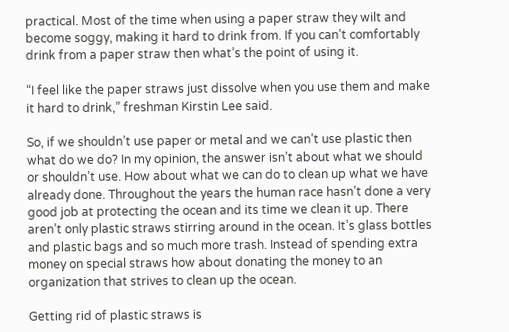practical. Most of the time when using a paper straw they wilt and become soggy, making it hard to drink from. If you can’t comfortably drink from a paper straw then what’s the point of using it.

“I feel like the paper straws just dissolve when you use them and make it hard to drink,” freshman Kirstin Lee said.

So, if we shouldn’t use paper or metal and we can’t use plastic then what do we do? In my opinion, the answer isn’t about what we should or shouldn’t use. How about what we can do to clean up what we have already done. Throughout the years the human race hasn’t done a very good job at protecting the ocean and its time we clean it up. There aren’t only plastic straws stirring around in the ocean. It’s glass bottles and plastic bags and so much more trash. Instead of spending extra money on special straws how about donating the money to an organization that strives to clean up the ocean.

Getting rid of plastic straws is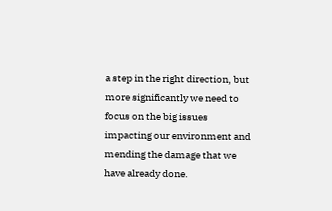a step in the right direction, but more significantly we need to focus on the big issues impacting our environment and mending the damage that we have already done.